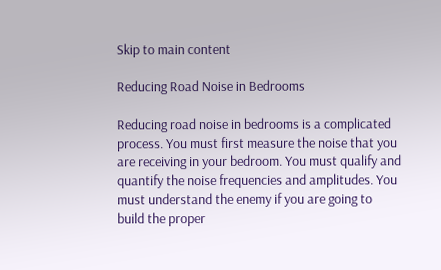Skip to main content

Reducing Road Noise in Bedrooms

Reducing road noise in bedrooms is a complicated process. You must first measure the noise that you are receiving in your bedroom. You must qualify and quantify the noise frequencies and amplitudes. You must understand the enemy if you are going to build the proper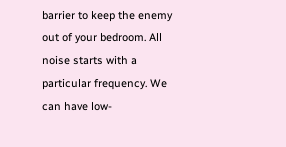barrier to keep the enemy out of your bedroom. All noise starts with a particular frequency. We can have low-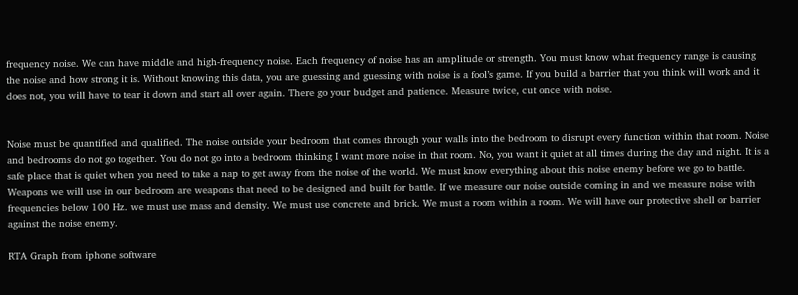frequency noise. We can have middle and high-frequency noise. Each frequency of noise has an amplitude or strength. You must know what frequency range is causing the noise and how strong it is. Without knowing this data, you are guessing and guessing with noise is a fool’s game. If you build a barrier that you think will work and it does not, you will have to tear it down and start all over again. There go your budget and patience. Measure twice, cut once with noise.


Noise must be quantified and qualified. The noise outside your bedroom that comes through your walls into the bedroom to disrupt every function within that room. Noise and bedrooms do not go together. You do not go into a bedroom thinking I want more noise in that room. No, you want it quiet at all times during the day and night. It is a safe place that is quiet when you need to take a nap to get away from the noise of the world. We must know everything about this noise enemy before we go to battle. Weapons we will use in our bedroom are weapons that need to be designed and built for battle. If we measure our noise outside coming in and we measure noise with frequencies below 100 Hz. we must use mass and density. We must use concrete and brick. We must a room within a room. We will have our protective shell or barrier against the noise enemy.

RTA Graph from iphone software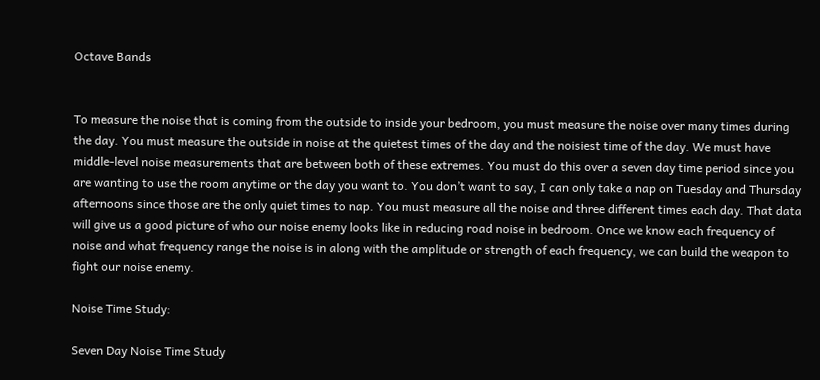Octave Bands


To measure the noise that is coming from the outside to inside your bedroom, you must measure the noise over many times during the day. You must measure the outside in noise at the quietest times of the day and the noisiest time of the day. We must have middle-level noise measurements that are between both of these extremes. You must do this over a seven day time period since you are wanting to use the room anytime or the day you want to. You don’t want to say, I can only take a nap on Tuesday and Thursday afternoons since those are the only quiet times to nap. You must measure all the noise and three different times each day. That data will give us a good picture of who our noise enemy looks like in reducing road noise in bedroom. Once we know each frequency of noise and what frequency range the noise is in along with the amplitude or strength of each frequency, we can build the weapon to fight our noise enemy.

Noise Time Study:

Seven Day Noise Time Study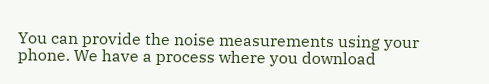You can provide the noise measurements using your phone. We have a process where you download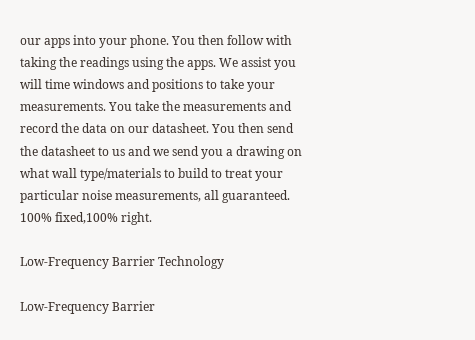our apps into your phone. You then follow with taking the readings using the apps. We assist you will time windows and positions to take your measurements. You take the measurements and record the data on our datasheet. You then send the datasheet to us and we send you a drawing on what wall type/materials to build to treat your particular noise measurements, all guaranteed. 100% fixed,100% right.

Low-Frequency Barrier Technology

Low-Frequency Barrier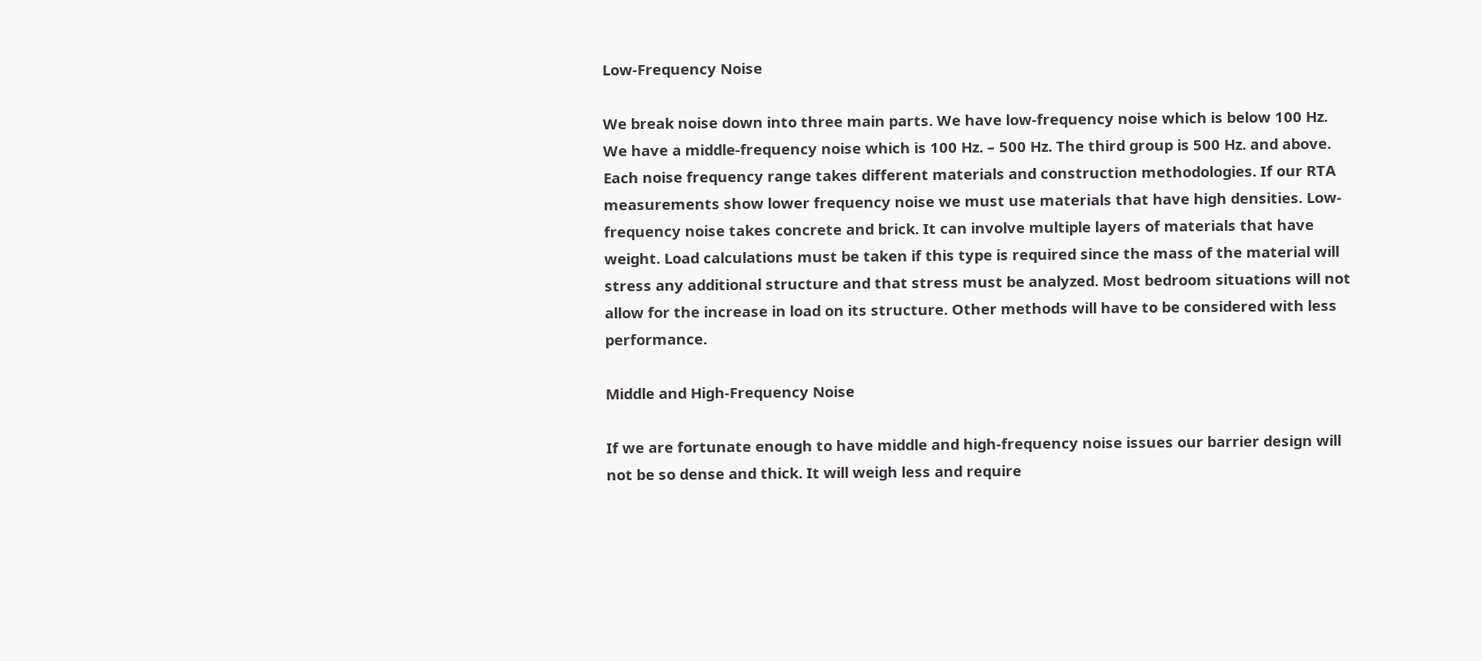Low-Frequency Noise

We break noise down into three main parts. We have low-frequency noise which is below 100 Hz. We have a middle-frequency noise which is 100 Hz. – 500 Hz. The third group is 500 Hz. and above. Each noise frequency range takes different materials and construction methodologies. If our RTA measurements show lower frequency noise we must use materials that have high densities. Low-frequency noise takes concrete and brick. It can involve multiple layers of materials that have weight. Load calculations must be taken if this type is required since the mass of the material will stress any additional structure and that stress must be analyzed. Most bedroom situations will not allow for the increase in load on its structure. Other methods will have to be considered with less performance.

Middle and High-Frequency Noise

If we are fortunate enough to have middle and high-frequency noise issues our barrier design will not be so dense and thick. It will weigh less and require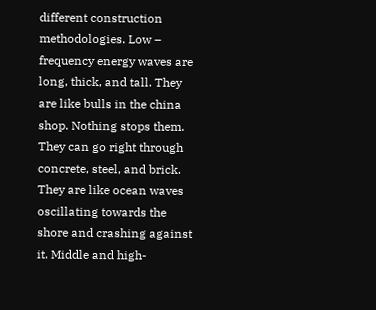different construction methodologies. Low – frequency energy waves are long, thick, and tall. They are like bulls in the china shop. Nothing stops them. They can go right through concrete, steel, and brick. They are like ocean waves oscillating towards the shore and crashing against it. Middle and high-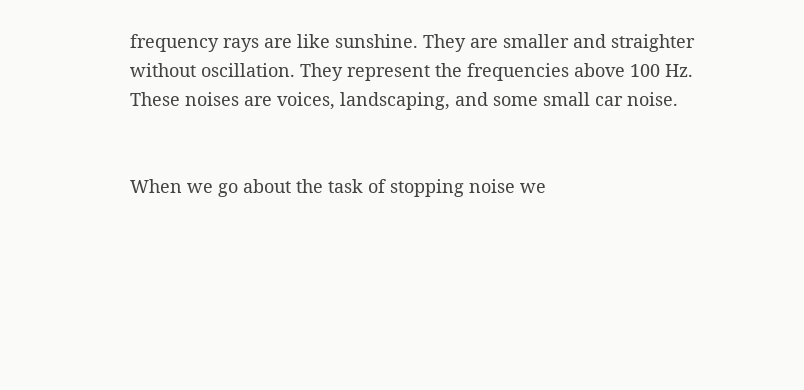frequency rays are like sunshine. They are smaller and straighter without oscillation. They represent the frequencies above 100 Hz. These noises are voices, landscaping, and some small car noise.


When we go about the task of stopping noise we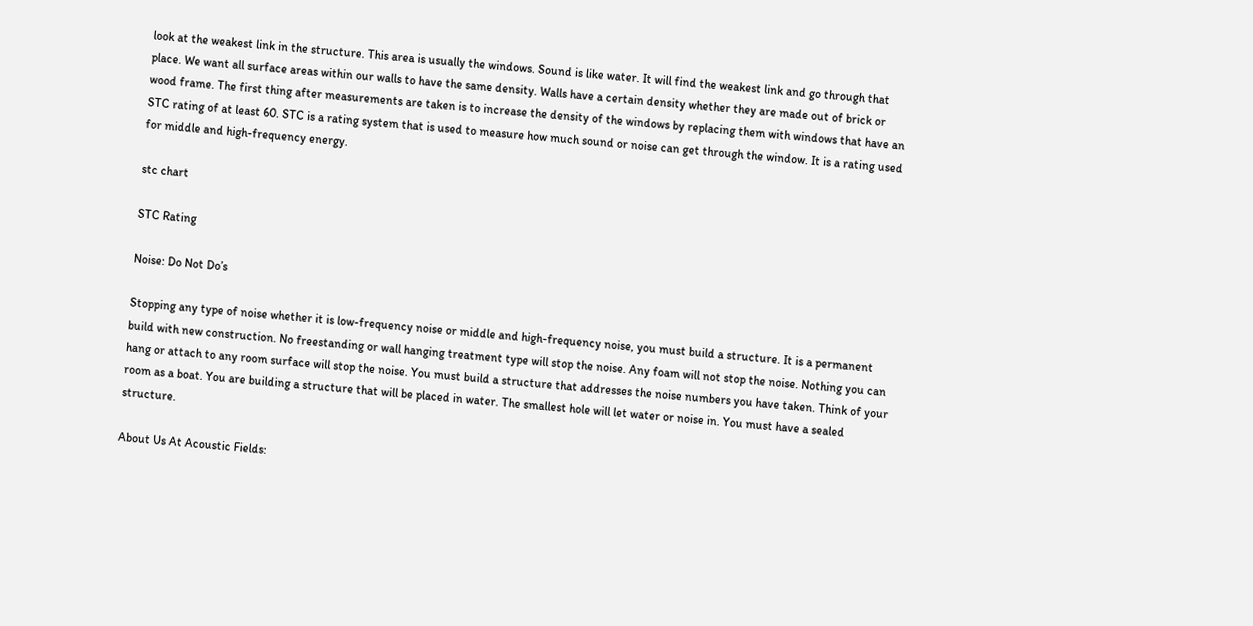look at the weakest link in the structure. This area is usually the windows. Sound is like water. It will find the weakest link and go through that place. We want all surface areas within our walls to have the same density. Walls have a certain density whether they are made out of brick or wood frame. The first thing after measurements are taken is to increase the density of the windows by replacing them with windows that have an STC rating of at least 60. STC is a rating system that is used to measure how much sound or noise can get through the window. It is a rating used for middle and high-frequency energy.

stc chart

STC Rating

Noise: Do Not Do’s

Stopping any type of noise whether it is low-frequency noise or middle and high-frequency noise, you must build a structure. It is a permanent build with new construction. No freestanding or wall hanging treatment type will stop the noise. Any foam will not stop the noise. Nothing you can hang or attach to any room surface will stop the noise. You must build a structure that addresses the noise numbers you have taken. Think of your room as a boat. You are building a structure that will be placed in water. The smallest hole will let water or noise in. You must have a sealed structure.

About Us At Acoustic Fields: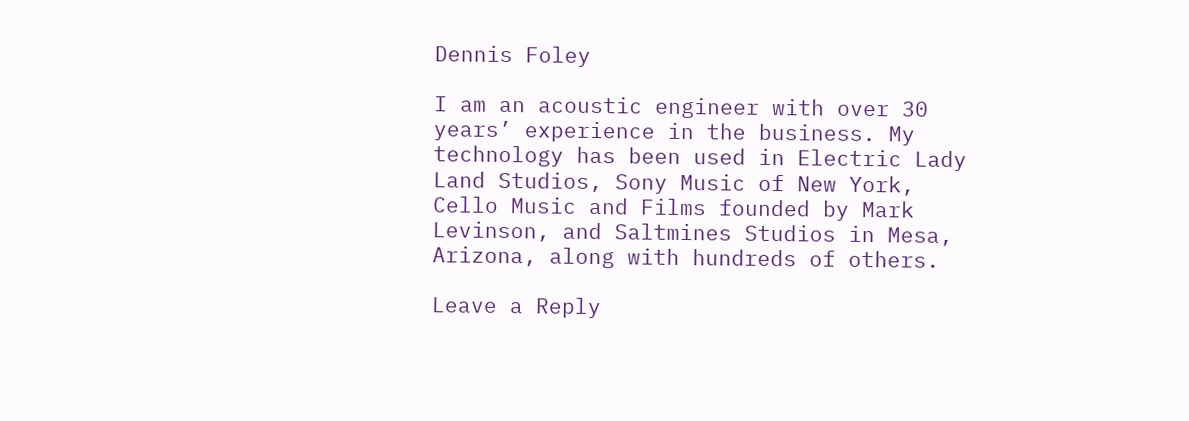Dennis Foley

I am an acoustic engineer with over 30 years’ experience in the business. My technology has been used in Electric Lady Land Studios, Sony Music of New York, Cello Music and Films founded by Mark Levinson, and Saltmines Studios in Mesa, Arizona, along with hundreds of others.

Leave a Reply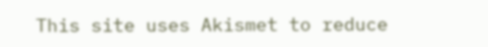This site uses Akismet to reduce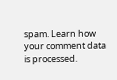spam. Learn how your comment data is processed.